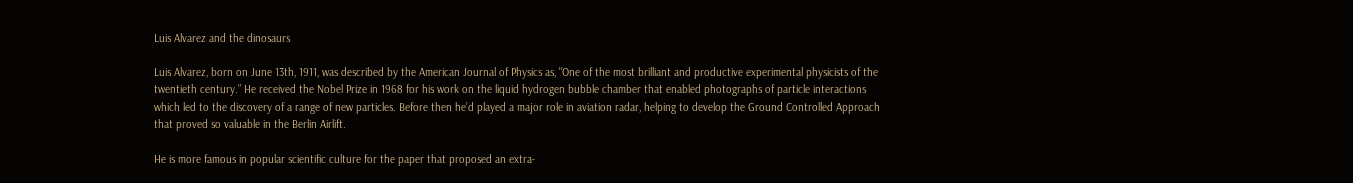Luis Alvarez and the dinosaurs

Luis Alvarez, born on June 13th, 1911, was described by the American Journal of Physics as, "One of the most brilliant and productive experimental physicists of the twentieth century.” He received the Nobel Prize in 1968 for his work on the liquid hydrogen bubble chamber that enabled photographs of particle interactions which led to the discovery of a range of new particles. Before then he’d played a major role in aviation radar, helping to develop the Ground Controlled Approach that proved so valuable in the Berlin Airlift.

He is more famous in popular scientific culture for the paper that proposed an extra-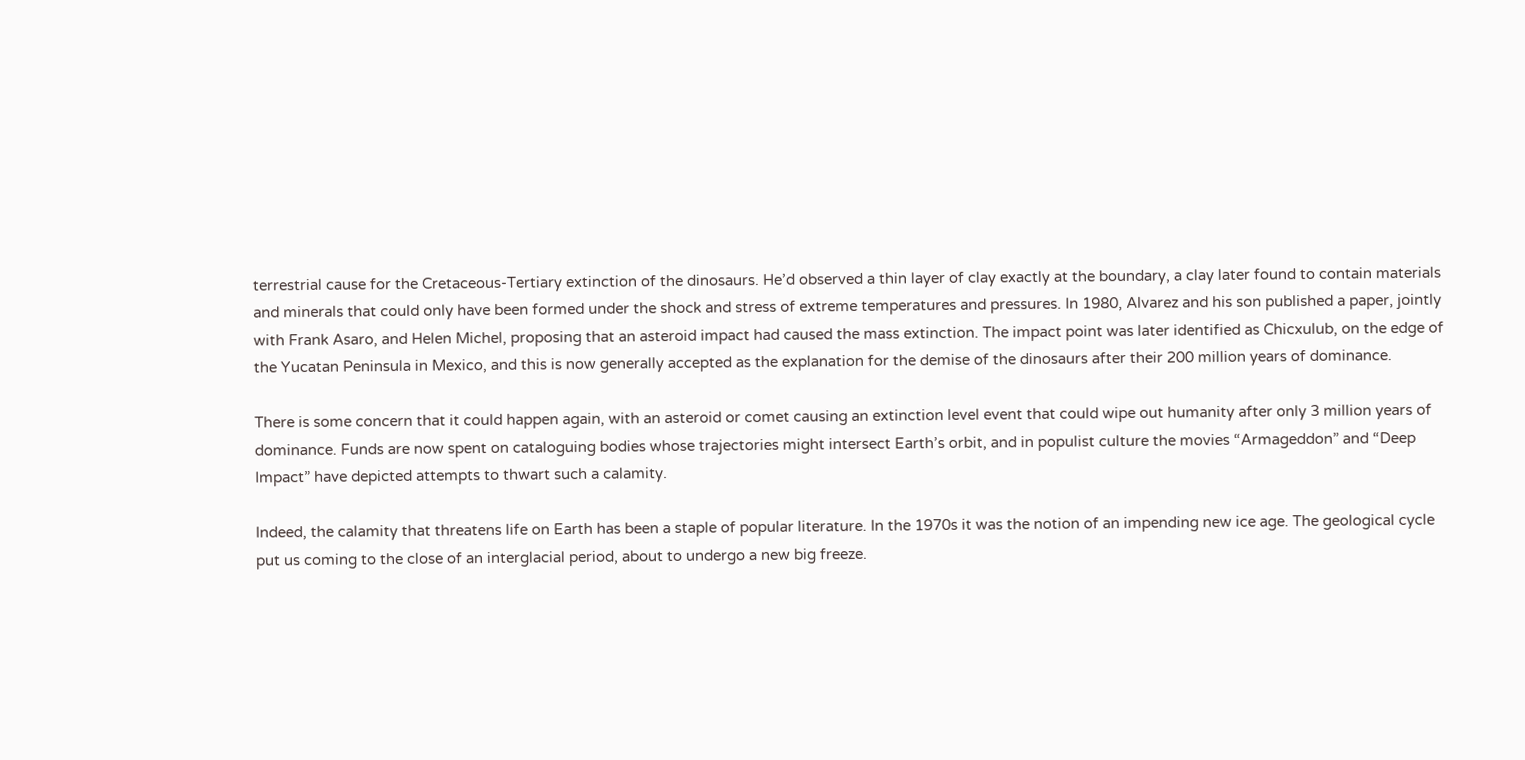terrestrial cause for the Cretaceous-Tertiary extinction of the dinosaurs. He’d observed a thin layer of clay exactly at the boundary, a clay later found to contain materials and minerals that could only have been formed under the shock and stress of extreme temperatures and pressures. In 1980, Alvarez and his son published a paper, jointly with Frank Asaro, and Helen Michel, proposing that an asteroid impact had caused the mass extinction. The impact point was later identified as Chicxulub, on the edge of the Yucatan Peninsula in Mexico, and this is now generally accepted as the explanation for the demise of the dinosaurs after their 200 million years of dominance.

There is some concern that it could happen again, with an asteroid or comet causing an extinction level event that could wipe out humanity after only 3 million years of dominance. Funds are now spent on cataloguing bodies whose trajectories might intersect Earth’s orbit, and in populist culture the movies “Armageddon” and “Deep Impact” have depicted attempts to thwart such a calamity.

Indeed, the calamity that threatens life on Earth has been a staple of popular literature. In the 1970s it was the notion of an impending new ice age. The geological cycle put us coming to the close of an interglacial period, about to undergo a new big freeze.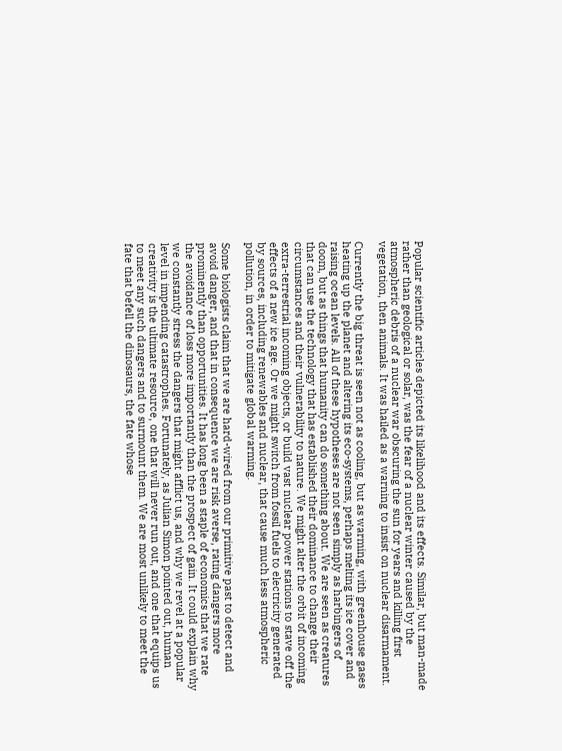Popular scientific articles depicted its likelihood and its effects. Similar, but man-made rather than geological or solar, was the fear of a nuclear winter caused by the atmospheric debris of a nuclear war obscuring the sun for years and killing first vegetation, then animals. It was hailed as a warning to insist on nuclear disarmament.

Currently the big threat is seen not as cooling, but as warming, with greenhouse gases heating up the planet and altering its eco-systems, perhaps melting its ice cover and raising ocean levels. All of these hypotheses are not seen simply as harbingers of doom, but as things that humanity can do something about. We are seen as creatures that can use the technology that has established their dominance to change their circumstances and their vulnerability to nature. We might alter the orbit of incoming extra-terrestrial incoming objects, or build vast nuclear power stations to stave off the effects of a new ice age. Or we might switch from fossil fuels to electricity generated by sources, including renewables and nuclear, that cause much less atmospheric pollution, in order to mitigate global warming.

Some biologists claim that we are hard-wired from our primitive past to detect and avoid danger, and that in consequence we are risk averse, rating dangers more prominently than opportunities. It has long been a staple of economics that we rate the avoidance of loss more importantly than the prospect of gain. It could explain why we constantly stress the dangers that might afflict us, and why we revel at a popular level in impending catastrophes. Fortunately, as Julian Simon pointed out, human creativity is the ultimate resource, one that will never run out, and one that equips us to meet any such dangers and to surmount them. We are most unlikely to meet the fate that befell the dinosaurs, the fate whose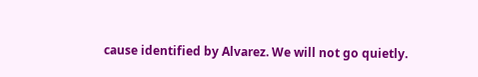cause identified by Alvarez. We will not go quietly.